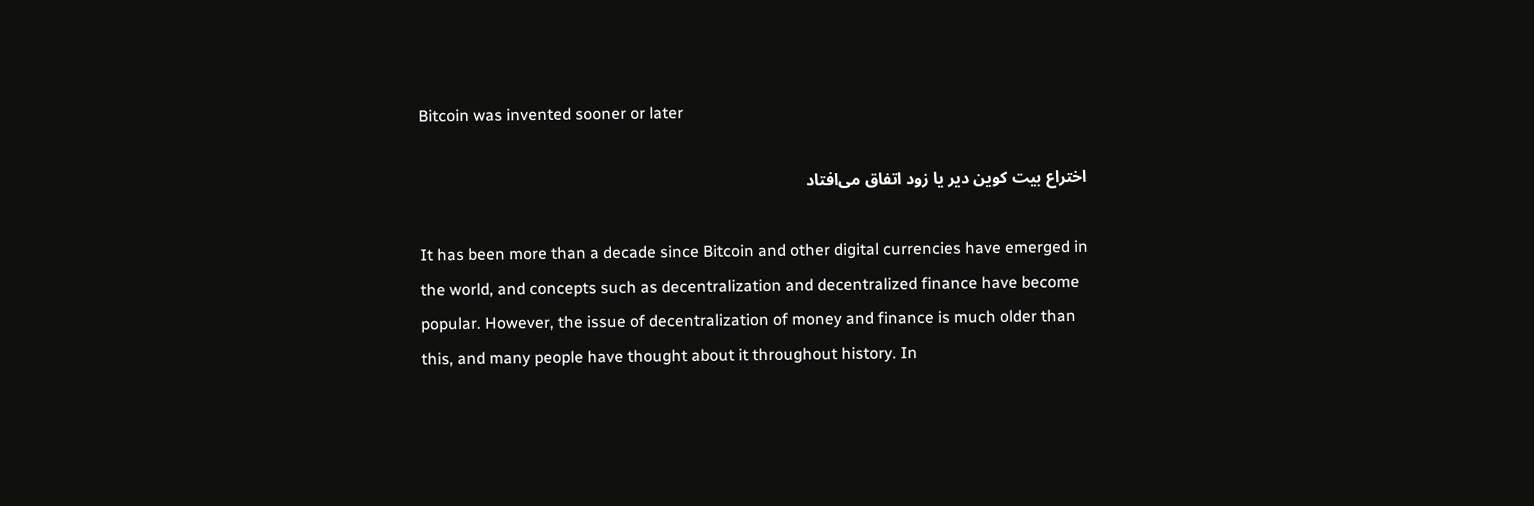Bitcoin was invented sooner or later

اختراع بیت کوین دیر یا زود اتفاق می‌افتاد

It has been more than a decade since Bitcoin and other digital currencies have emerged in the world, and concepts such as decentralization and decentralized finance have become popular. However, the issue of decentralization of money and finance is much older than this, and many people have thought about it throughout history. In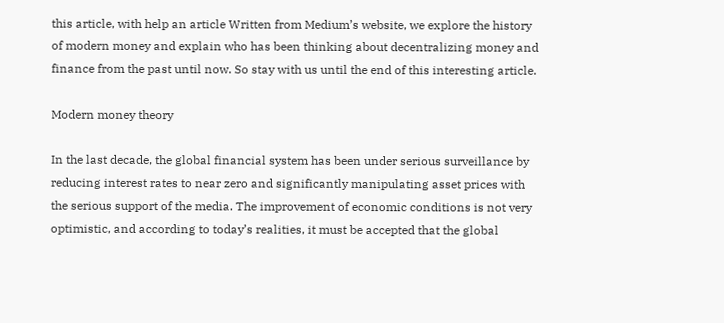this article, with help an article Written from Medium’s website, we explore the history of modern money and explain who has been thinking about decentralizing money and finance from the past until now. So stay with us until the end of this interesting article.

Modern money theory

In the last decade, the global financial system has been under serious surveillance by reducing interest rates to near zero and significantly manipulating asset prices with the serious support of the media. The improvement of economic conditions is not very optimistic, and according to today’s realities, it must be accepted that the global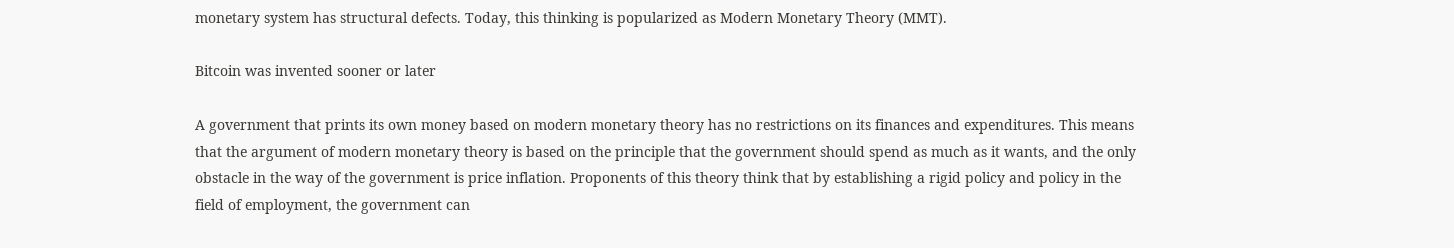monetary system has structural defects. Today, this thinking is popularized as Modern Monetary Theory (MMT).

Bitcoin was invented sooner or later

A government that prints its own money based on modern monetary theory has no restrictions on its finances and expenditures. This means that the argument of modern monetary theory is based on the principle that the government should spend as much as it wants, and the only obstacle in the way of the government is price inflation. Proponents of this theory think that by establishing a rigid policy and policy in the field of employment, the government can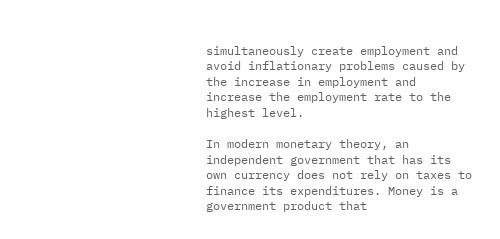simultaneously create employment and avoid inflationary problems caused by the increase in employment and increase the employment rate to the highest level.

In modern monetary theory, an independent government that has its own currency does not rely on taxes to finance its expenditures. Money is a government product that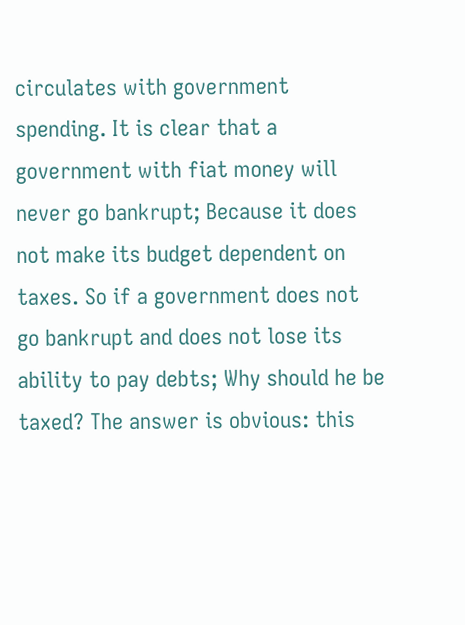circulates with government spending. It is clear that a government with fiat money will never go bankrupt; Because it does not make its budget dependent on taxes. So if a government does not go bankrupt and does not lose its ability to pay debts; Why should he be taxed? The answer is obvious: this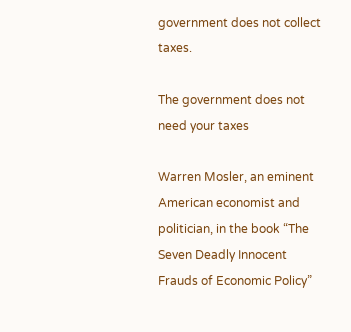government does not collect taxes.

The government does not need your taxes

Warren Mosler, an eminent American economist and politician, in the book “The Seven Deadly Innocent Frauds of Economic Policy”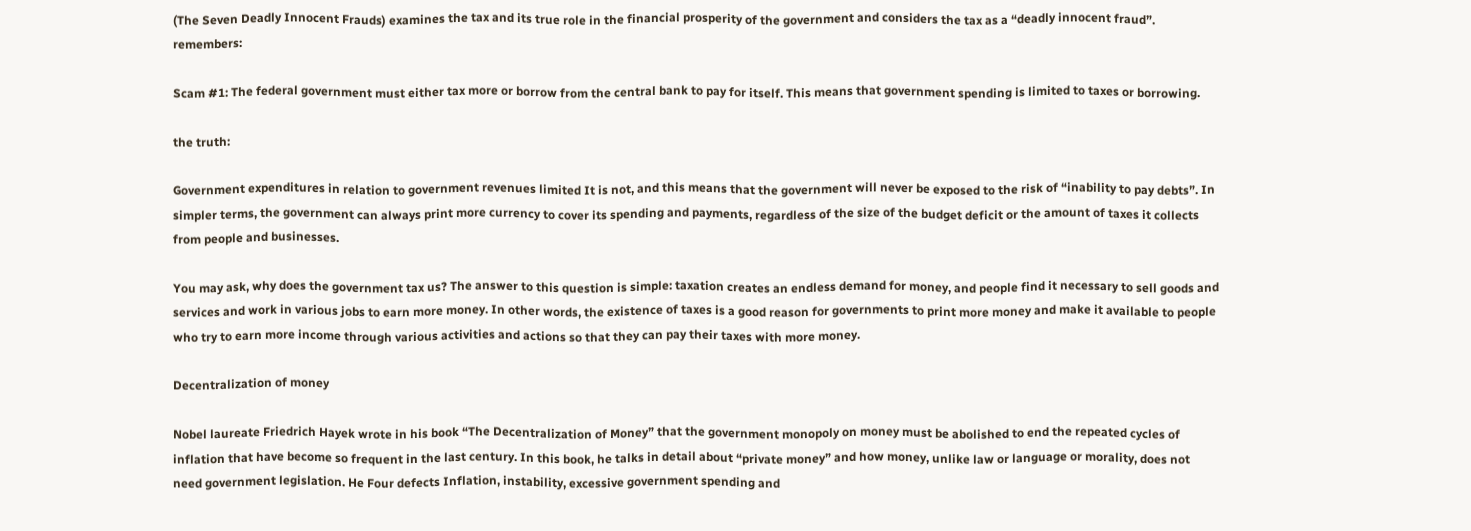(The Seven Deadly Innocent Frauds) examines the tax and its true role in the financial prosperity of the government and considers the tax as a “deadly innocent fraud”. remembers:

Scam #1: The federal government must either tax more or borrow from the central bank to pay for itself. This means that government spending is limited to taxes or borrowing.

the truth:

Government expenditures in relation to government revenues limited It is not, and this means that the government will never be exposed to the risk of “inability to pay debts”. In simpler terms, the government can always print more currency to cover its spending and payments, regardless of the size of the budget deficit or the amount of taxes it collects from people and businesses.

You may ask, why does the government tax us? The answer to this question is simple: taxation creates an endless demand for money, and people find it necessary to sell goods and services and work in various jobs to earn more money. In other words, the existence of taxes is a good reason for governments to print more money and make it available to people who try to earn more income through various activities and actions so that they can pay their taxes with more money.

Decentralization of money

Nobel laureate Friedrich Hayek wrote in his book “The Decentralization of Money” that the government monopoly on money must be abolished to end the repeated cycles of inflation that have become so frequent in the last century. In this book, he talks in detail about “private money” and how money, unlike law or language or morality, does not need government legislation. He Four defects Inflation, instability, excessive government spending and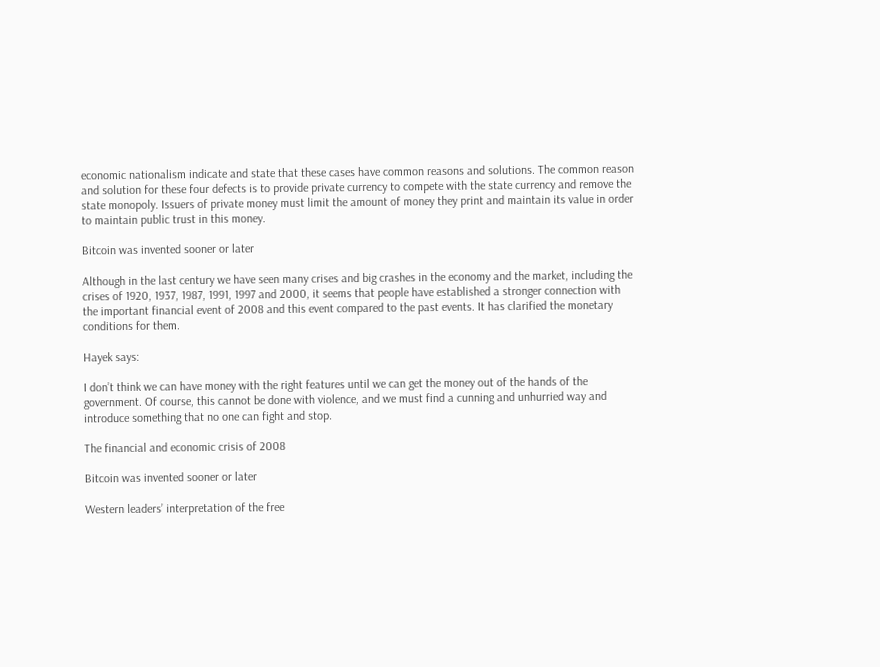economic nationalism indicate and state that these cases have common reasons and solutions. The common reason and solution for these four defects is to provide private currency to compete with the state currency and remove the state monopoly. Issuers of private money must limit the amount of money they print and maintain its value in order to maintain public trust in this money.

Bitcoin was invented sooner or later

Although in the last century we have seen many crises and big crashes in the economy and the market, including the crises of 1920, 1937, 1987, 1991, 1997 and 2000, it seems that people have established a stronger connection with the important financial event of 2008 and this event compared to the past events. It has clarified the monetary conditions for them.

Hayek says:

I don’t think we can have money with the right features until we can get the money out of the hands of the government. Of course, this cannot be done with violence, and we must find a cunning and unhurried way and introduce something that no one can fight and stop.

The financial and economic crisis of 2008

Bitcoin was invented sooner or later

Western leaders’ interpretation of the free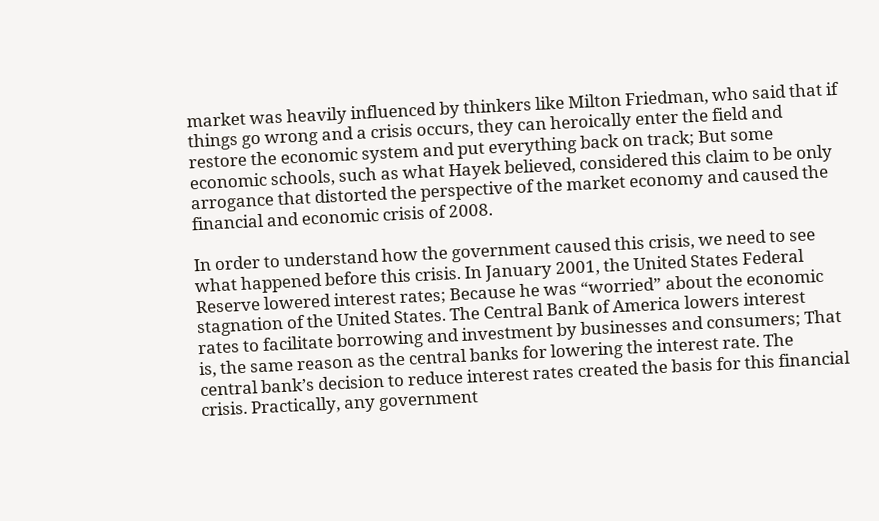market was heavily influenced by thinkers like Milton Friedman, who said that if things go wrong and a crisis occurs, they can heroically enter the field and restore the economic system and put everything back on track; But some economic schools, such as what Hayek believed, considered this claim to be only arrogance that distorted the perspective of the market economy and caused the financial and economic crisis of 2008.

In order to understand how the government caused this crisis, we need to see what happened before this crisis. In January 2001, the United States Federal Reserve lowered interest rates; Because he was “worried” about the economic stagnation of the United States. The Central Bank of America lowers interest rates to facilitate borrowing and investment by businesses and consumers; That is, the same reason as the central banks for lowering the interest rate. The central bank’s decision to reduce interest rates created the basis for this financial crisis. Practically, any government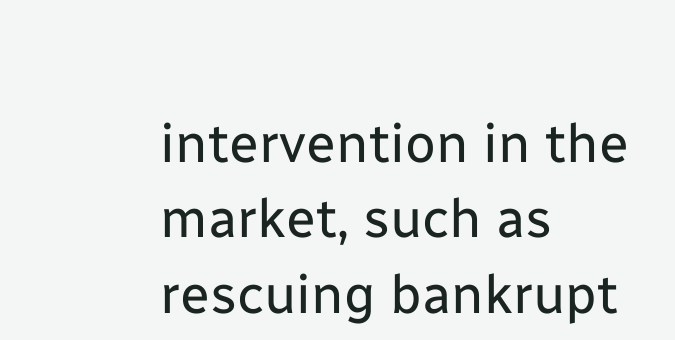intervention in the market, such as rescuing bankrupt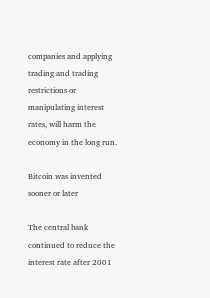companies and applying trading and trading restrictions or manipulating interest rates, will harm the economy in the long run.

Bitcoin was invented sooner or later

The central bank continued to reduce the interest rate after 2001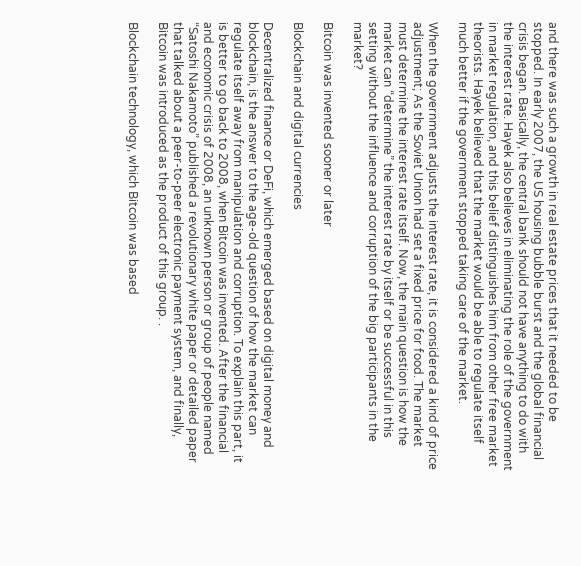and there was such a growth in real estate prices that it needed to be stopped. In early 2007, the US housing bubble burst and the global financial crisis began. Basically, the central bank should not have anything to do with the interest rate. Hayek also believes in eliminating the role of the government in market regulation, and this belief distinguishes him from other free market theorists. Hayek believed that the market would be able to regulate itself much better if the government stopped taking care of the market.

When the government adjusts the interest rate, it is considered a kind of price adjustment; As the Soviet Union had set a fixed price for food. The market must determine the interest rate itself. Now, the main question is how the market can “determine” the interest rate by itself or be successful in this setting without the influence and corruption of the big participants in the market?

Bitcoin was invented sooner or later

Blockchain and digital currencies

Decentralized finance or DeFi, which emerged based on digital money and blockchain, is the answer to the age-old question of how the market can regulate itself away from manipulation and corruption. To explain this part, it is better to go back to 2008, when Bitcoin was invented. After the financial and economic crisis of 2008, an unknown person or group of people named “Satoshi Nakamoto” published a revolutionary white paper or detailed paper that talked about a peer-to-peer electronic payment system, and finally, Bitcoin was introduced as the product of this group. .

Blockchain technology, which Bitcoin was based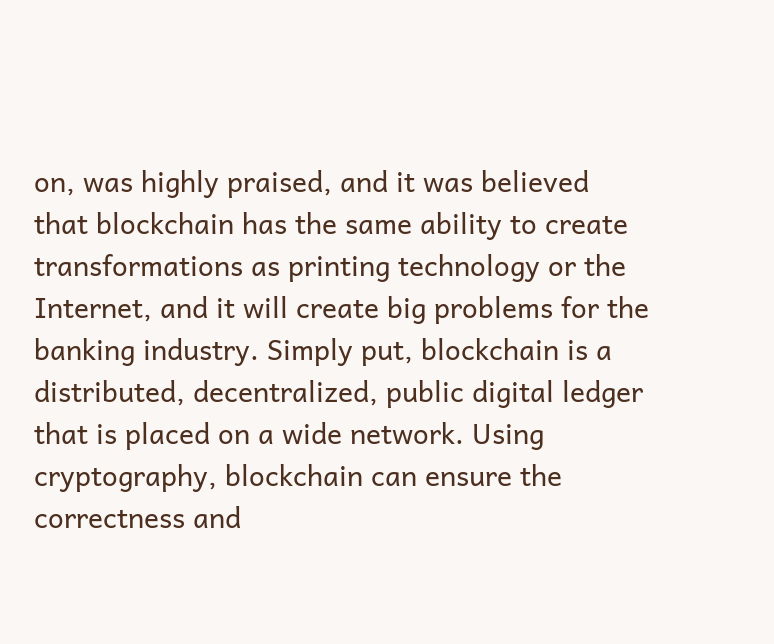on, was highly praised, and it was believed that blockchain has the same ability to create transformations as printing technology or the Internet, and it will create big problems for the banking industry. Simply put, blockchain is a distributed, decentralized, public digital ledger that is placed on a wide network. Using cryptography, blockchain can ensure the correctness and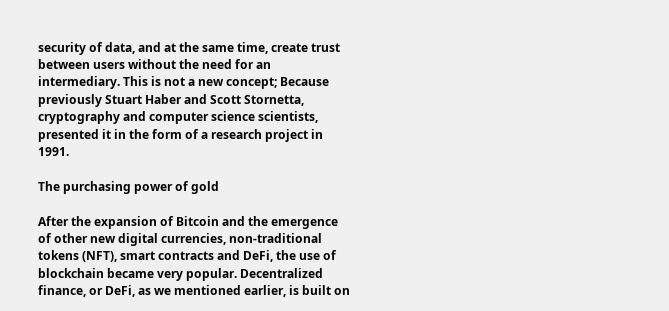security of data, and at the same time, create trust between users without the need for an intermediary. This is not a new concept; Because previously Stuart Haber and Scott Stornetta, cryptography and computer science scientists, presented it in the form of a research project in 1991.

The purchasing power of gold

After the expansion of Bitcoin and the emergence of other new digital currencies, non-traditional tokens (NFT), smart contracts and DeFi, the use of blockchain became very popular. Decentralized finance, or DeFi, as we mentioned earlier, is built on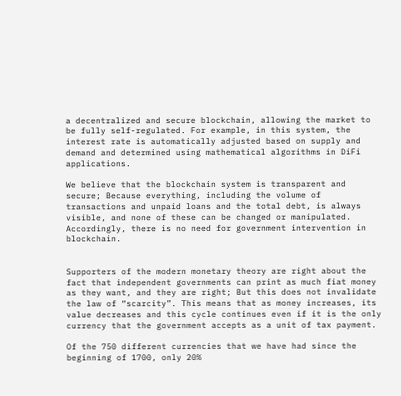a decentralized and secure blockchain, allowing the market to be fully self-regulated. For example, in this system, the interest rate is automatically adjusted based on supply and demand and determined using mathematical algorithms in DiFi applications.

We believe that the blockchain system is transparent and secure; Because everything, including the volume of transactions and unpaid loans and the total debt, is always visible, and none of these can be changed or manipulated. Accordingly, there is no need for government intervention in blockchain.


Supporters of the modern monetary theory are right about the fact that independent governments can print as much fiat money as they want, and they are right; But this does not invalidate the law of “scarcity”. This means that as money increases, its value decreases and this cycle continues even if it is the only currency that the government accepts as a unit of tax payment.

Of the 750 different currencies that we have had since the beginning of 1700, only 20%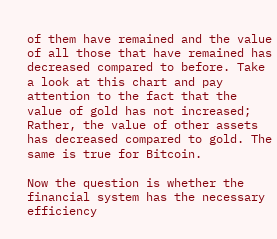of them have remained and the value of all those that have remained has decreased compared to before. Take a look at this chart and pay attention to the fact that the value of gold has not increased; Rather, the value of other assets has decreased compared to gold. The same is true for Bitcoin.

Now the question is whether the financial system has the necessary efficiency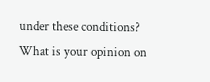under these conditions? What is your opinion on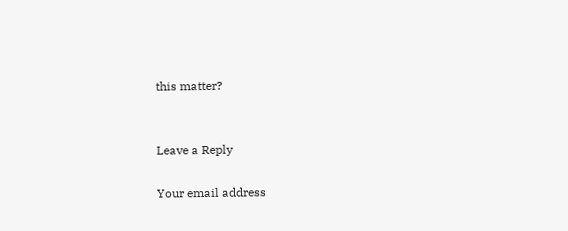this matter?


Leave a Reply

Your email address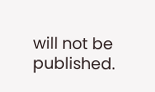will not be published.